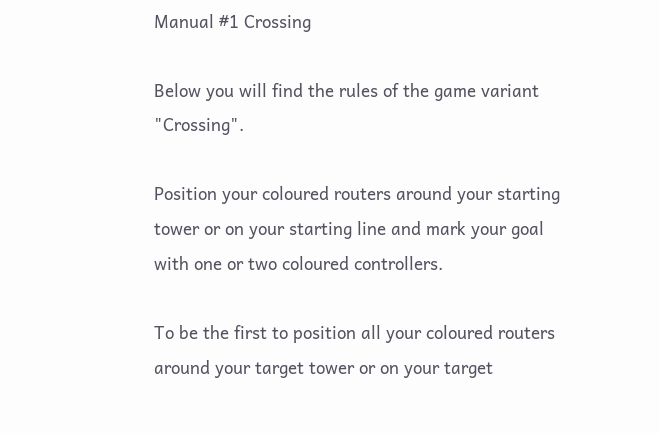Manual #1 Crossing

Below you will find the rules of the game variant "Crossing".

Position your coloured routers around your starting tower or on your starting line and mark your goal with one or two coloured controllers.

To be the first to position all your coloured routers around your target tower or on your target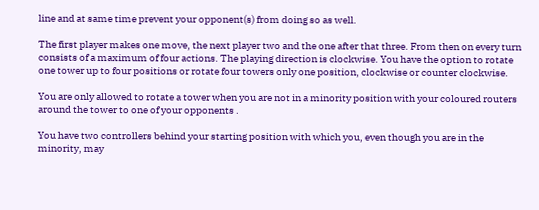line and at same time prevent your opponent(s) from doing so as well.

The first player makes one move, the next player two and the one after that three. From then on every turn consists of a maximum of four actions. The playing direction is clockwise. You have the option to rotate one tower up to four positions or rotate four towers only one position, clockwise or counter clockwise.

You are only allowed to rotate a tower when you are not in a minority position with your coloured routers around the tower to one of your opponents .

You have two controllers behind your starting position with which you, even though you are in the minority, may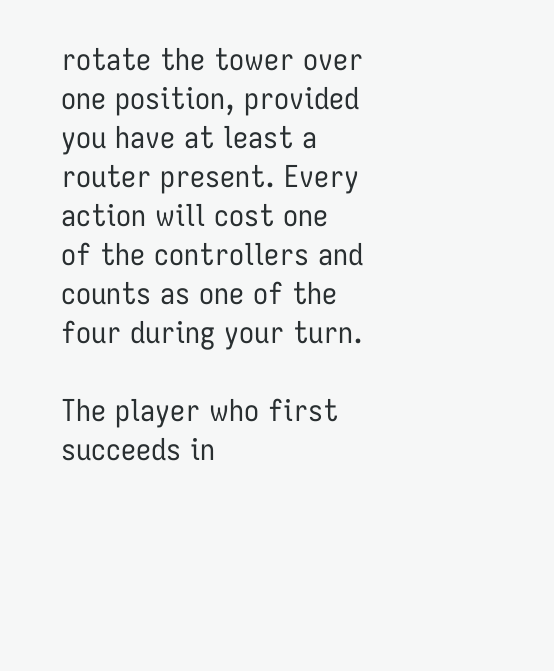rotate the tower over one position, provided you have at least a router present. Every action will cost one of the controllers and counts as one of the four during your turn.

The player who first succeeds in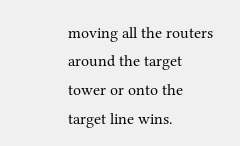moving all the routers around the target tower or onto the target line wins.